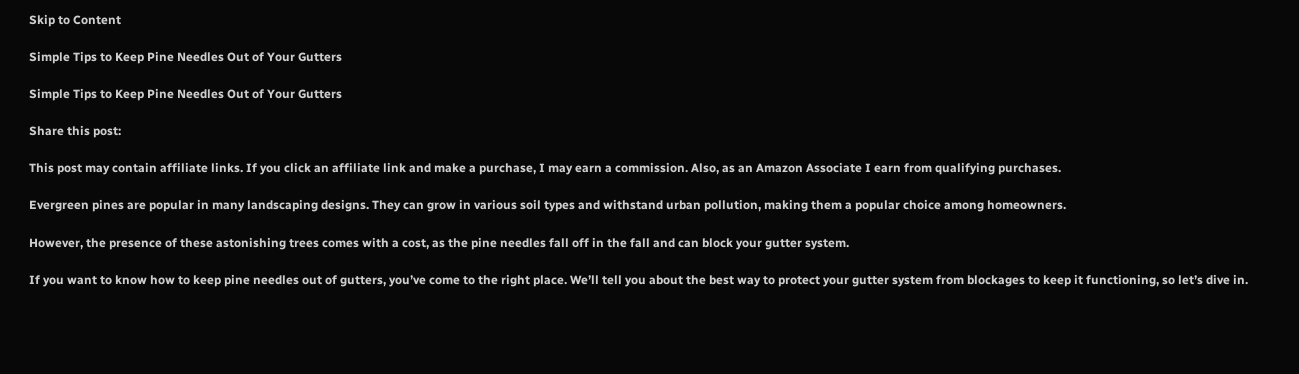Skip to Content

Simple Tips to Keep Pine Needles Out of Your Gutters

Simple Tips to Keep Pine Needles Out of Your Gutters

Share this post:

This post may contain affiliate links. If you click an affiliate link and make a purchase, I may earn a commission. Also, as an Amazon Associate I earn from qualifying purchases.

Evergreen pines are popular in many landscaping designs. They can grow in various soil types and withstand urban pollution, making them a popular choice among homeowners.

However, the presence of these astonishing trees comes with a cost, as the pine needles fall off in the fall and can block your gutter system.

If you want to know how to keep pine needles out of gutters, you’ve come to the right place. We’ll tell you about the best way to protect your gutter system from blockages to keep it functioning, so let’s dive in.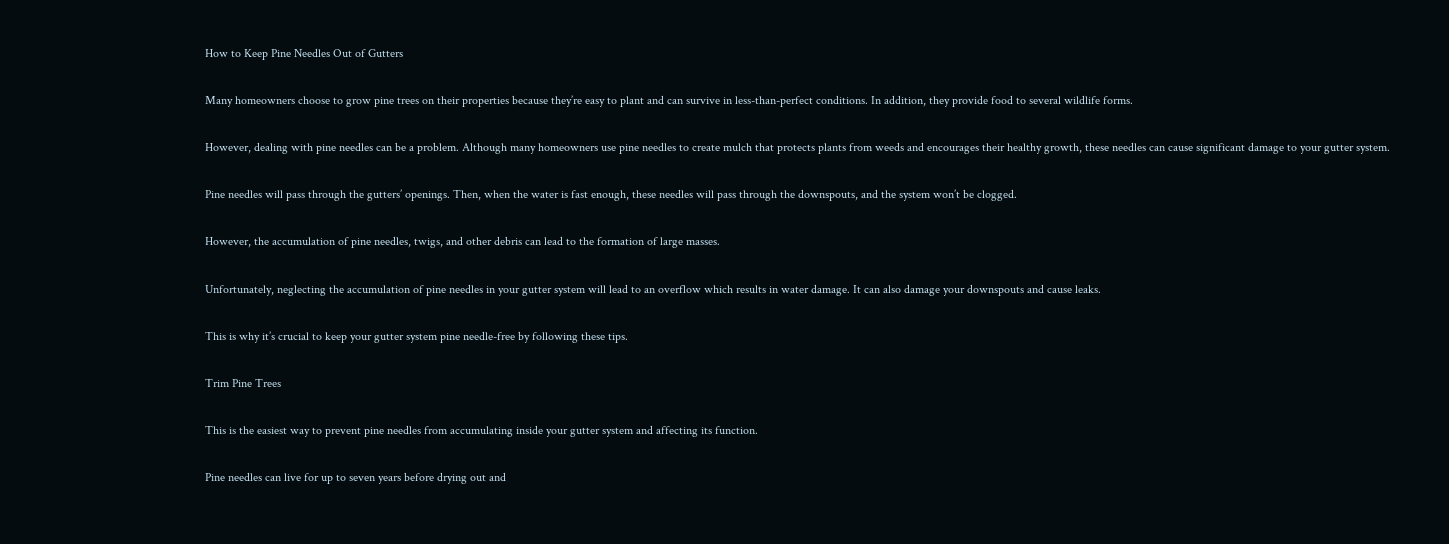How to Keep Pine Needles Out of Gutters

Many homeowners choose to grow pine trees on their properties because they’re easy to plant and can survive in less-than-perfect conditions. In addition, they provide food to several wildlife forms.

However, dealing with pine needles can be a problem. Although many homeowners use pine needles to create mulch that protects plants from weeds and encourages their healthy growth, these needles can cause significant damage to your gutter system.

Pine needles will pass through the gutters’ openings. Then, when the water is fast enough, these needles will pass through the downspouts, and the system won’t be clogged.

However, the accumulation of pine needles, twigs, and other debris can lead to the formation of large masses.

Unfortunately, neglecting the accumulation of pine needles in your gutter system will lead to an overflow which results in water damage. It can also damage your downspouts and cause leaks.

This is why it’s crucial to keep your gutter system pine needle-free by following these tips.

Trim Pine Trees

This is the easiest way to prevent pine needles from accumulating inside your gutter system and affecting its function.

Pine needles can live for up to seven years before drying out and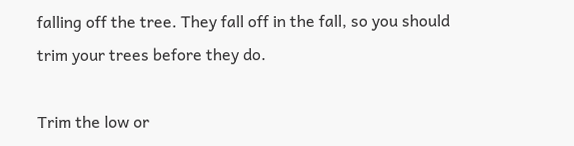falling off the tree. They fall off in the fall, so you should trim your trees before they do.

Trim the low or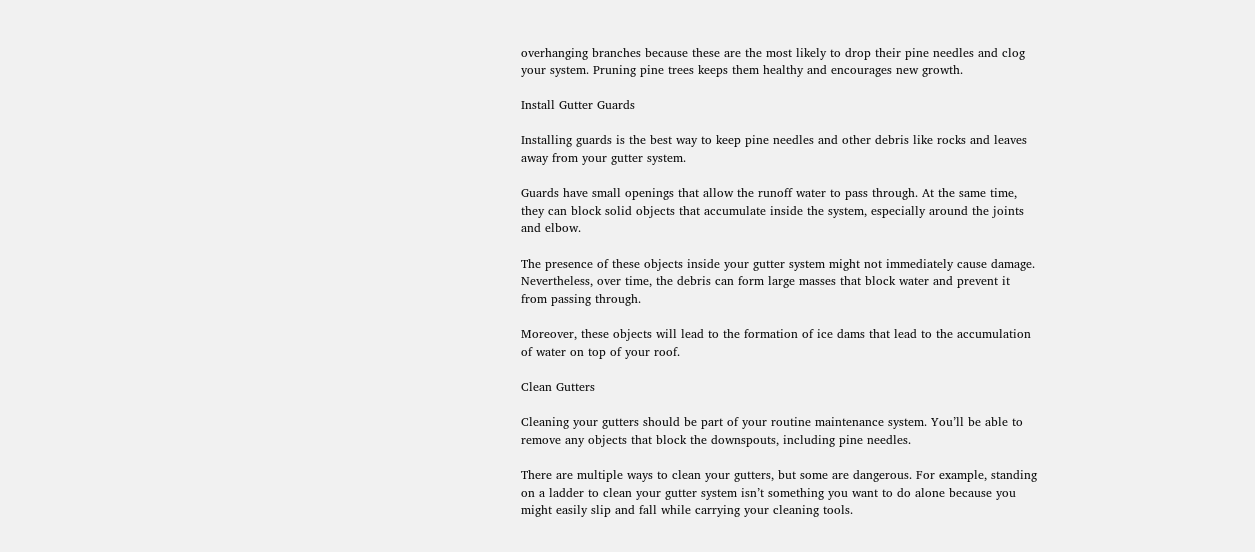overhanging branches because these are the most likely to drop their pine needles and clog your system. Pruning pine trees keeps them healthy and encourages new growth.

Install Gutter Guards

Installing guards is the best way to keep pine needles and other debris like rocks and leaves away from your gutter system.

Guards have small openings that allow the runoff water to pass through. At the same time, they can block solid objects that accumulate inside the system, especially around the joints and elbow.

The presence of these objects inside your gutter system might not immediately cause damage. Nevertheless, over time, the debris can form large masses that block water and prevent it from passing through.

Moreover, these objects will lead to the formation of ice dams that lead to the accumulation of water on top of your roof.

Clean Gutters

Cleaning your gutters should be part of your routine maintenance system. You’ll be able to remove any objects that block the downspouts, including pine needles.

There are multiple ways to clean your gutters, but some are dangerous. For example, standing on a ladder to clean your gutter system isn’t something you want to do alone because you might easily slip and fall while carrying your cleaning tools.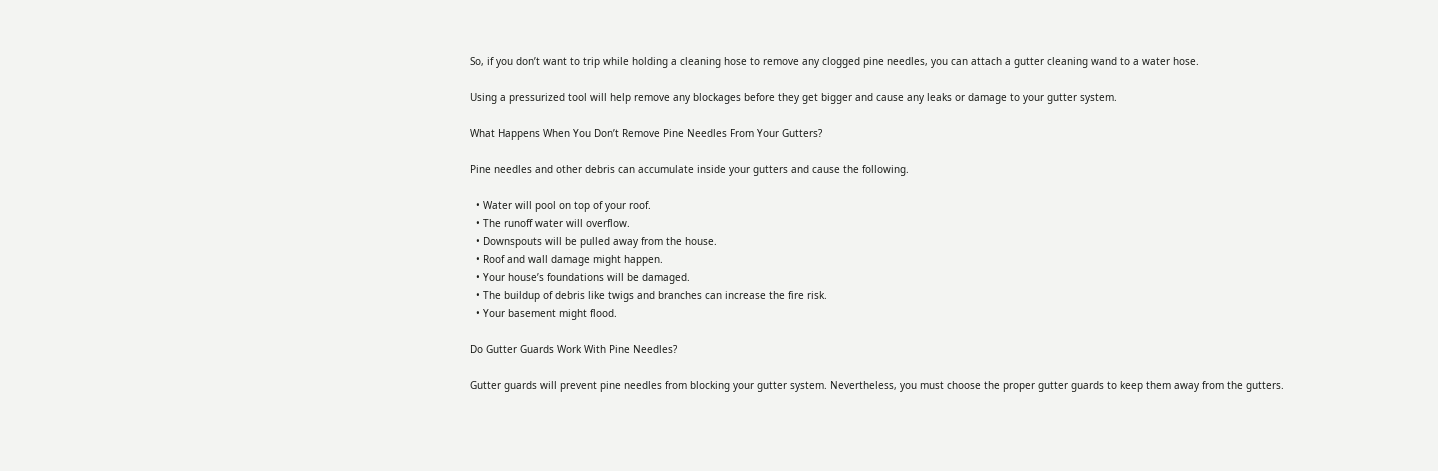So, if you don’t want to trip while holding a cleaning hose to remove any clogged pine needles, you can attach a gutter cleaning wand to a water hose.

Using a pressurized tool will help remove any blockages before they get bigger and cause any leaks or damage to your gutter system.

What Happens When You Don’t Remove Pine Needles From Your Gutters?

Pine needles and other debris can accumulate inside your gutters and cause the following.

  • Water will pool on top of your roof.
  • The runoff water will overflow.
  • Downspouts will be pulled away from the house.
  • Roof and wall damage might happen.
  • Your house’s foundations will be damaged.
  • The buildup of debris like twigs and branches can increase the fire risk.
  • Your basement might flood.

Do Gutter Guards Work With Pine Needles?

Gutter guards will prevent pine needles from blocking your gutter system. Nevertheless, you must choose the proper gutter guards to keep them away from the gutters.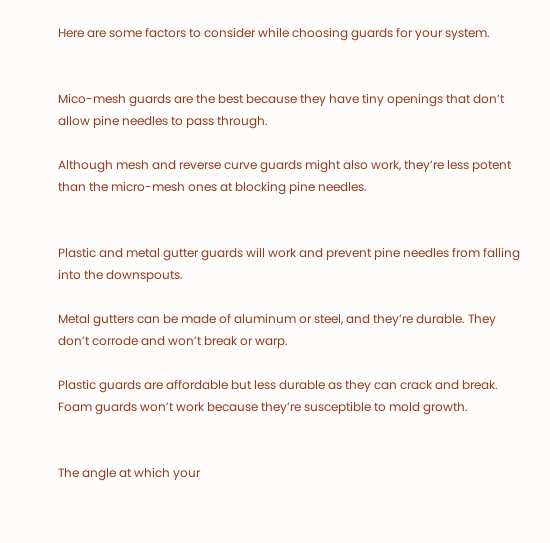Here are some factors to consider while choosing guards for your system.


Mico-mesh guards are the best because they have tiny openings that don’t allow pine needles to pass through.

Although mesh and reverse curve guards might also work, they’re less potent than the micro-mesh ones at blocking pine needles.


Plastic and metal gutter guards will work and prevent pine needles from falling into the downspouts.

Metal gutters can be made of aluminum or steel, and they’re durable. They don’t corrode and won’t break or warp.

Plastic guards are affordable but less durable as they can crack and break. Foam guards won’t work because they’re susceptible to mold growth.


The angle at which your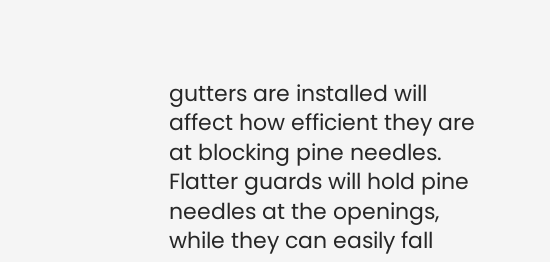gutters are installed will affect how efficient they are at blocking pine needles. Flatter guards will hold pine needles at the openings, while they can easily fall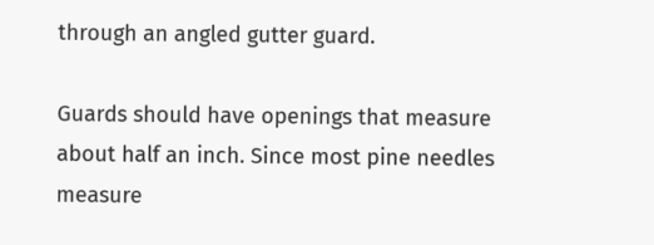through an angled gutter guard.

Guards should have openings that measure about half an inch. Since most pine needles measure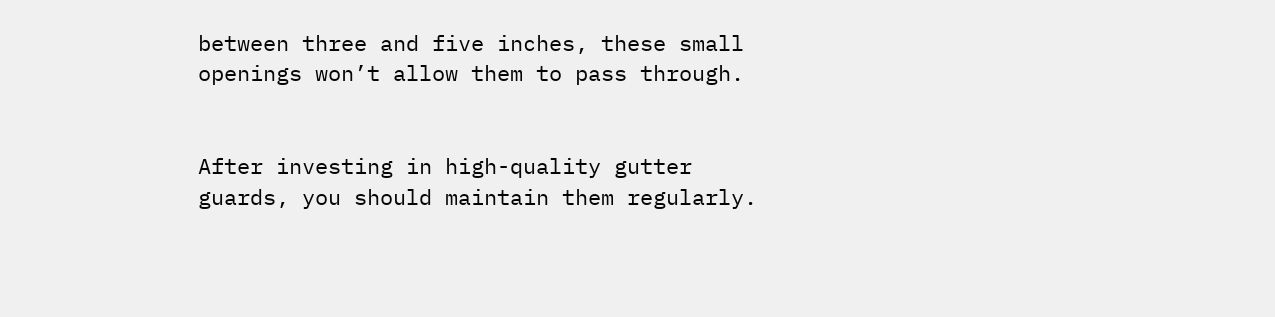between three and five inches, these small openings won’t allow them to pass through.


After investing in high-quality gutter guards, you should maintain them regularly.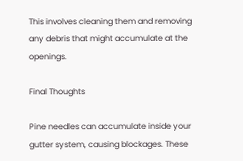This involves cleaning them and removing any debris that might accumulate at the openings.

Final Thoughts

Pine needles can accumulate inside your gutter system, causing blockages. These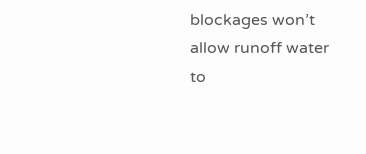blockages won’t allow runoff water to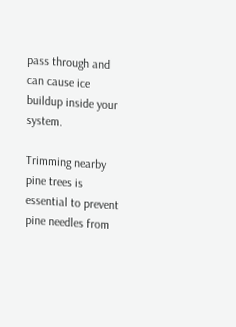pass through and can cause ice buildup inside your system.

Trimming nearby pine trees is essential to prevent pine needles from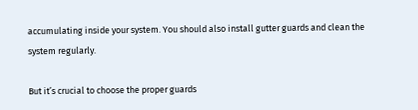accumulating inside your system. You should also install gutter guards and clean the system regularly.

But it’s crucial to choose the proper guards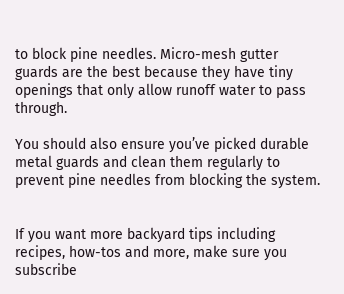to block pine needles. Micro-mesh gutter guards are the best because they have tiny openings that only allow runoff water to pass through.

You should also ensure you’ve picked durable metal guards and clean them regularly to prevent pine needles from blocking the system.


If you want more backyard tips including recipes, how-tos and more, make sure you subscribe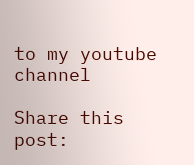to my youtube channel

Share this post: